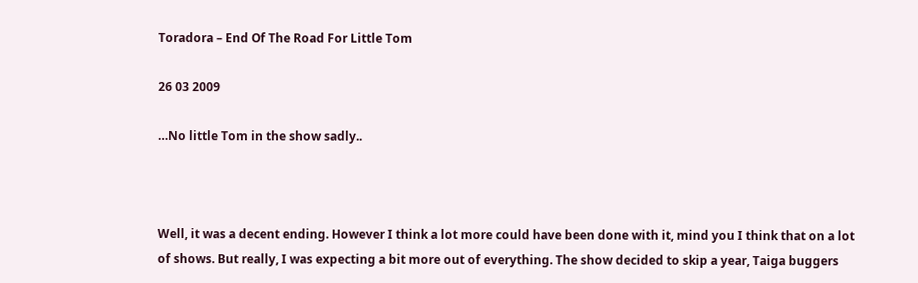Toradora – End Of The Road For Little Tom

26 03 2009

…No little Tom in the show sadly..



Well, it was a decent ending. However I think a lot more could have been done with it, mind you I think that on a lot of shows. But really, I was expecting a bit more out of everything. The show decided to skip a year, Taiga buggers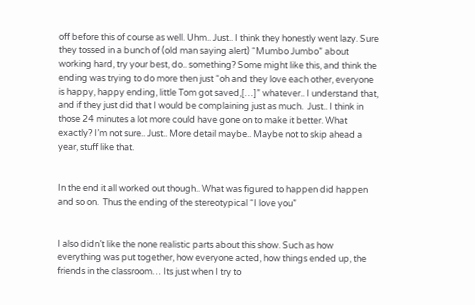off before this of course as well. Uhm.. Just.. I think they honestly went lazy. Sure they tossed in a bunch of (old man saying alert) “Mumbo Jumbo” about working hard, try your best, do.. something? Some might like this, and think the ending was trying to do more then just “oh and they love each other, everyone is happy, happy ending, little Tom got saved,[…]” whatever.. I understand that, and if they just did that I would be complaining just as much.  Just.. I think in those 24 minutes a lot more could have gone on to make it better. What exactly? I’m not sure.. Just.. More detail maybe.. Maybe not to skip ahead a year, stuff like that.


In the end it all worked out though.. What was figured to happen did happen and so on.  Thus the ending of the stereotypical “I love you”


I also didn’t like the none realistic parts about this show. Such as how everything was put together, how everyone acted, how things ended up, the friends in the classroom… Its just when I try to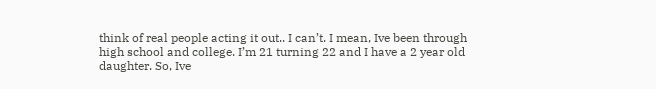think of real people acting it out.. I can’t. I mean, Ive been through high school and college. I’m 21 turning 22 and I have a 2 year old daughter. So, Ive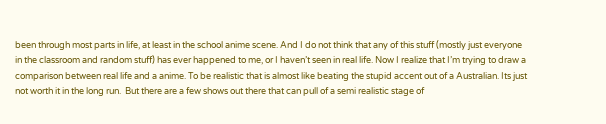been through most parts in life, at least in the school anime scene. And I do not think that any of this stuff (mostly just everyone in the classroom and random stuff) has ever happened to me, or I haven’t seen in real life. Now I realize that I’m trying to draw a comparison between real life and a anime. To be realistic that is almost like beating the stupid accent out of a Australian. Its just not worth it in the long run.  But there are a few shows out there that can pull of a semi realistic stage of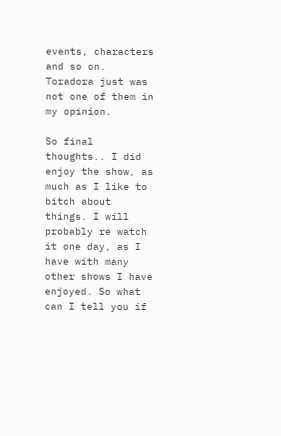events, characters and so on. Toradora just was not one of them in my opinion.

So final thoughts.. I did enjoy the show, as much as I like to bitch about things. I will probably re watch it one day, as I have with many other shows I have enjoyed. So what can I tell you if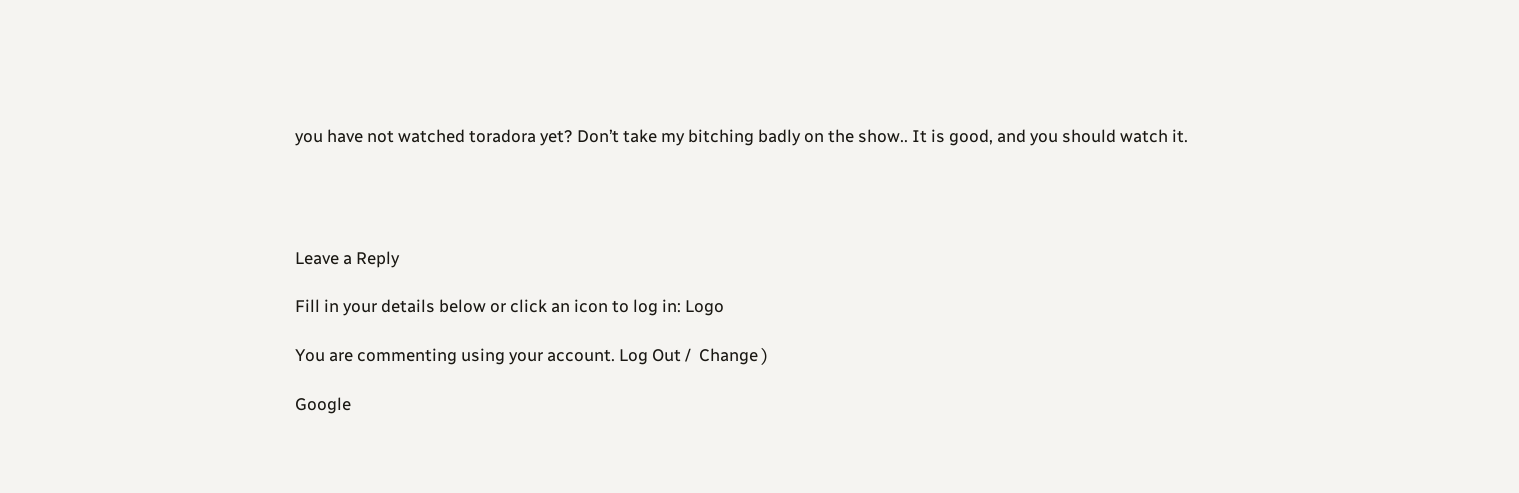you have not watched toradora yet? Don’t take my bitching badly on the show.. It is good, and you should watch it.




Leave a Reply

Fill in your details below or click an icon to log in: Logo

You are commenting using your account. Log Out /  Change )

Google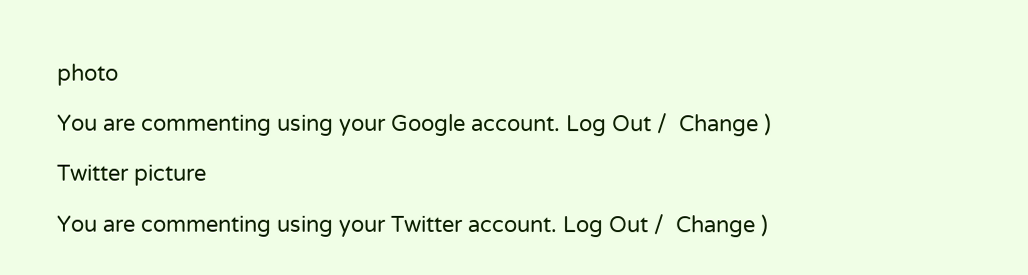photo

You are commenting using your Google account. Log Out /  Change )

Twitter picture

You are commenting using your Twitter account. Log Out /  Change )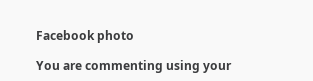Facebook photo

You are commenting using your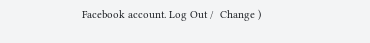Facebook account. Log Out /  Change )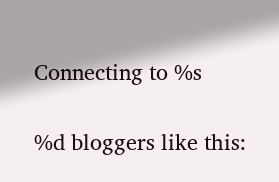Connecting to %s

%d bloggers like this: